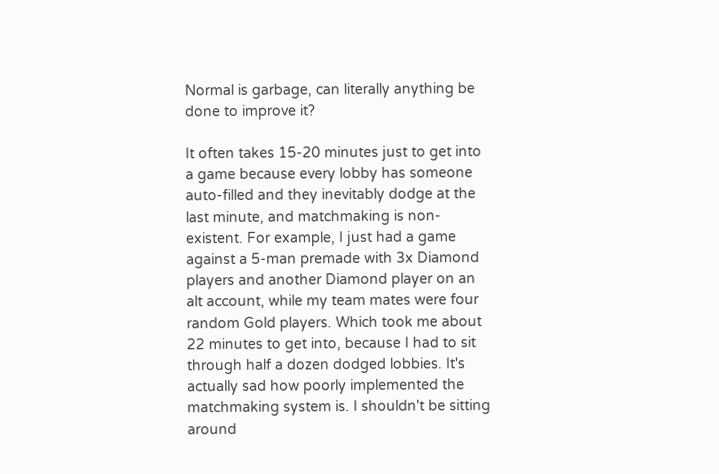Normal is garbage, can literally anything be done to improve it?

It often takes 15-20 minutes just to get into a game because every lobby has someone auto-filled and they inevitably dodge at the last minute, and matchmaking is non-existent. For example, I just had a game against a 5-man premade with 3x Diamond players and another Diamond player on an alt account, while my team mates were four random Gold players. Which took me about 22 minutes to get into, because I had to sit through half a dozen dodged lobbies. It's actually sad how poorly implemented the matchmaking system is. I shouldn't be sitting around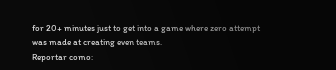for 20+ minutes just to get into a game where zero attempt was made at creating even teams.
Reportar como: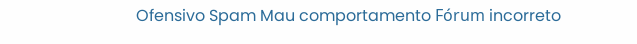Ofensivo Spam Mau comportamento Fórum incorreto